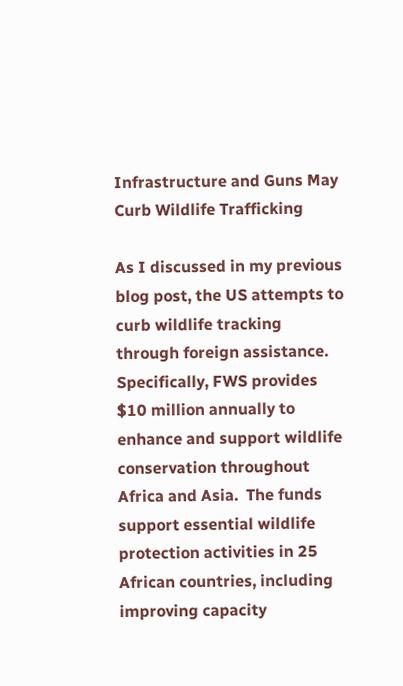Infrastructure and Guns May Curb Wildlife Trafficking

As I discussed in my previous blog post, the US attempts to curb wildlife tracking through foreign assistance. Specifically, FWS provides $10 million annually to enhance and support wildlife conservation throughout Africa and Asia.  The funds support essential wildlife protection activities in 25 African countries, including improving capacity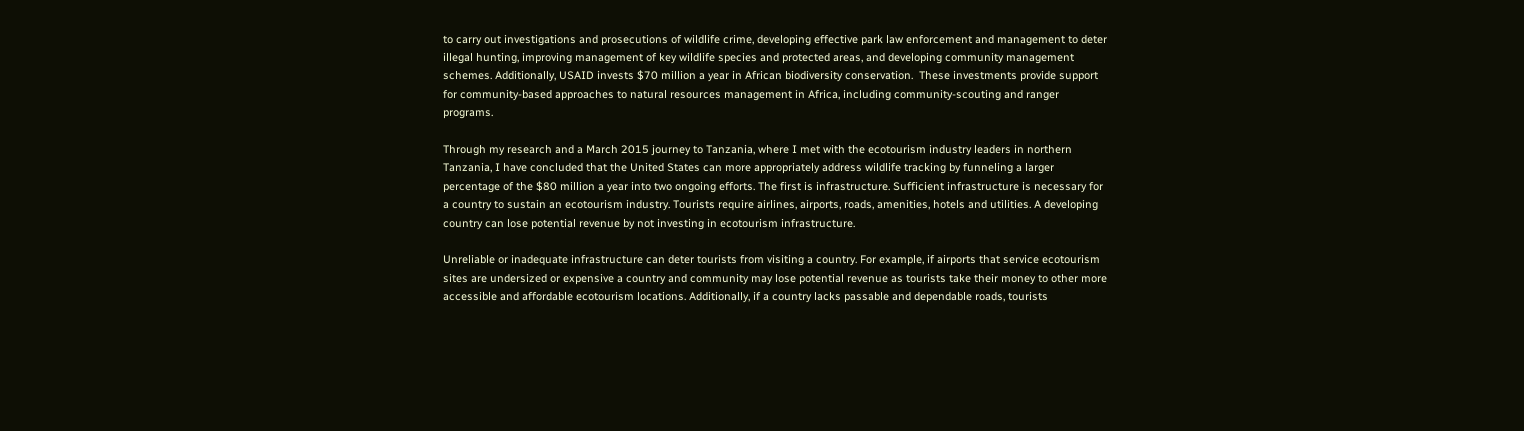to carry out investigations and prosecutions of wildlife crime, developing effective park law enforcement and management to deter illegal hunting, improving management of key wildlife species and protected areas, and developing community management schemes. Additionally, USAID invests $70 million a year in African biodiversity conservation.  These investments provide support for community-based approaches to natural resources management in Africa, including community-scouting and ranger programs.

Through my research and a March 2015 journey to Tanzania, where I met with the ecotourism industry leaders in northern Tanzania, I have concluded that the United States can more appropriately address wildlife tracking by funneling a larger percentage of the $80 million a year into two ongoing efforts. The first is infrastructure. Sufficient infrastructure is necessary for a country to sustain an ecotourism industry. Tourists require airlines, airports, roads, amenities, hotels and utilities. A developing country can lose potential revenue by not investing in ecotourism infrastructure.

Unreliable or inadequate infrastructure can deter tourists from visiting a country. For example, if airports that service ecotourism sites are undersized or expensive a country and community may lose potential revenue as tourists take their money to other more accessible and affordable ecotourism locations. Additionally, if a country lacks passable and dependable roads, tourists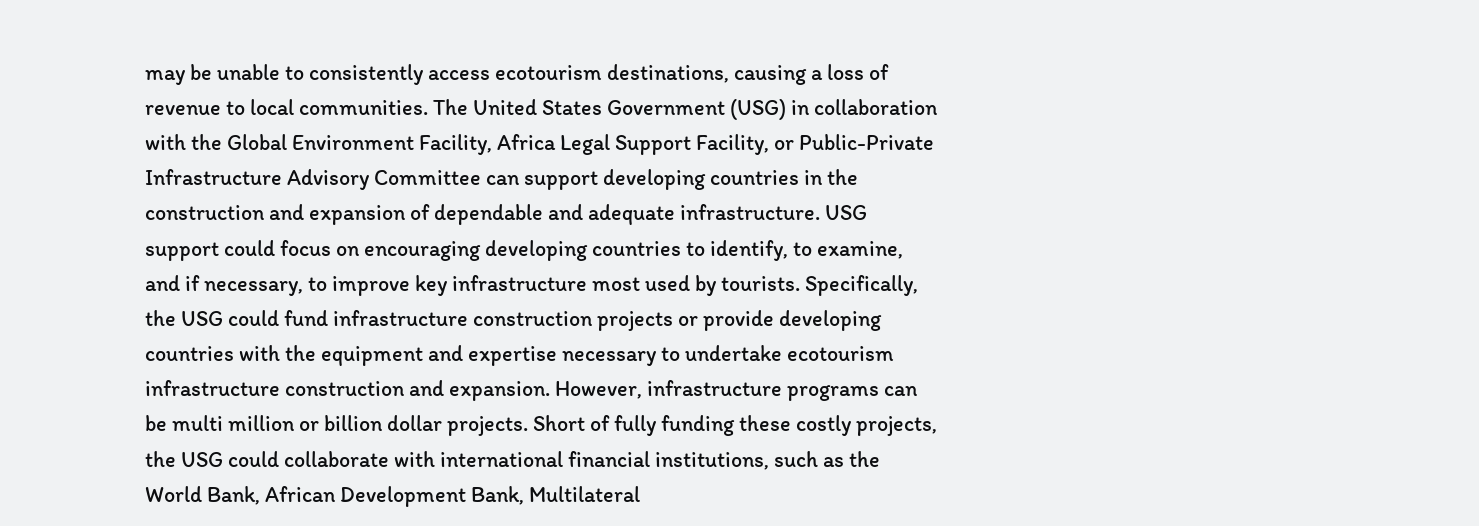may be unable to consistently access ecotourism destinations, causing a loss of revenue to local communities. The United States Government (USG) in collaboration with the Global Environment Facility, Africa Legal Support Facility, or Public-Private Infrastructure Advisory Committee can support developing countries in the construction and expansion of dependable and adequate infrastructure. USG support could focus on encouraging developing countries to identify, to examine, and if necessary, to improve key infrastructure most used by tourists. Specifically, the USG could fund infrastructure construction projects or provide developing countries with the equipment and expertise necessary to undertake ecotourism infrastructure construction and expansion. However, infrastructure programs can be multi million or billion dollar projects. Short of fully funding these costly projects, the USG could collaborate with international financial institutions, such as the World Bank, African Development Bank, Multilateral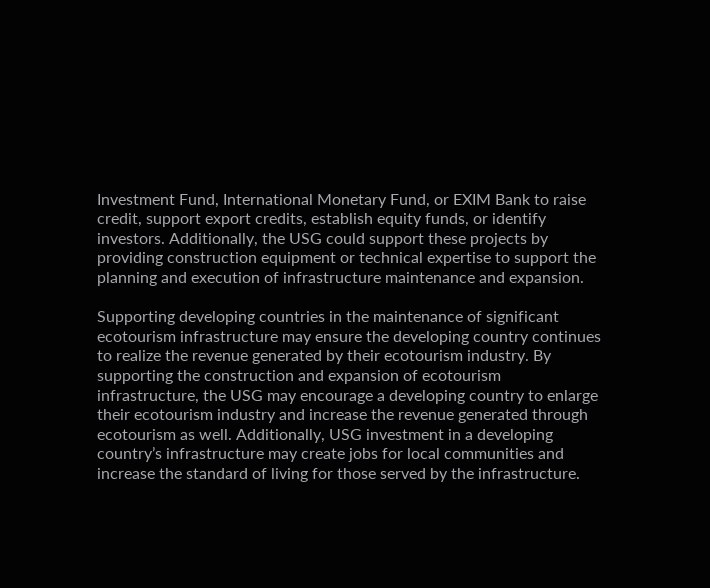Investment Fund, International Monetary Fund, or EXIM Bank to raise credit, support export credits, establish equity funds, or identify investors. Additionally, the USG could support these projects by providing construction equipment or technical expertise to support the planning and execution of infrastructure maintenance and expansion.

Supporting developing countries in the maintenance of significant ecotourism infrastructure may ensure the developing country continues to realize the revenue generated by their ecotourism industry. By supporting the construction and expansion of ecotourism infrastructure, the USG may encourage a developing country to enlarge their ecotourism industry and increase the revenue generated through ecotourism as well. Additionally, USG investment in a developing country’s infrastructure may create jobs for local communities and increase the standard of living for those served by the infrastructure.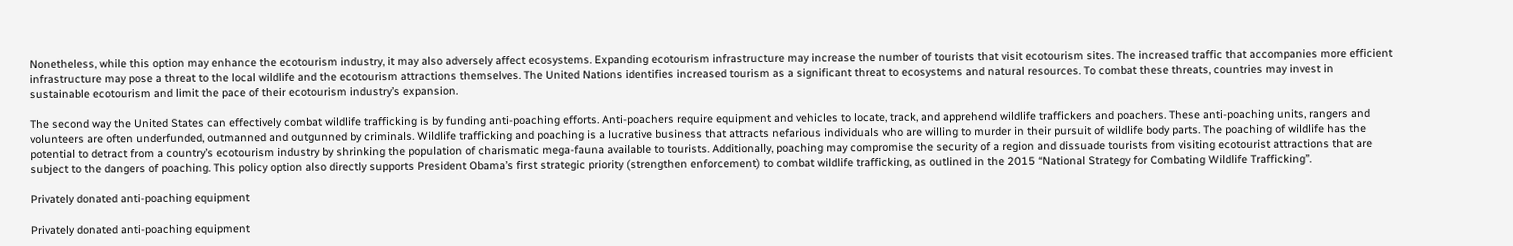Nonetheless, while this option may enhance the ecotourism industry, it may also adversely affect ecosystems. Expanding ecotourism infrastructure may increase the number of tourists that visit ecotourism sites. The increased traffic that accompanies more efficient infrastructure may pose a threat to the local wildlife and the ecotourism attractions themselves. The United Nations identifies increased tourism as a significant threat to ecosystems and natural resources. To combat these threats, countries may invest in sustainable ecotourism and limit the pace of their ecotourism industry’s expansion.

The second way the United States can effectively combat wildlife trafficking is by funding anti-poaching efforts. Anti-poachers require equipment and vehicles to locate, track, and apprehend wildlife traffickers and poachers. These anti-poaching units, rangers and volunteers are often underfunded, outmanned and outgunned by criminals. Wildlife trafficking and poaching is a lucrative business that attracts nefarious individuals who are willing to murder in their pursuit of wildlife body parts. The poaching of wildlife has the potential to detract from a country’s ecotourism industry by shrinking the population of charismatic mega-fauna available to tourists. Additionally, poaching may compromise the security of a region and dissuade tourists from visiting ecotourist attractions that are subject to the dangers of poaching. This policy option also directly supports President Obama’s first strategic priority (strengthen enforcement) to combat wildlife trafficking, as outlined in the 2015 “National Strategy for Combating Wildlife Trafficking”.

Privately donated anti-poaching equipment

Privately donated anti-poaching equipment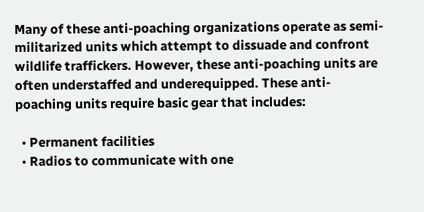Many of these anti-poaching organizations operate as semi-militarized units which attempt to dissuade and confront wildlife traffickers. However, these anti-poaching units are often understaffed and underequipped. These anti-poaching units require basic gear that includes:

  • Permanent facilities
  • Radios to communicate with one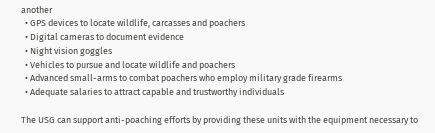another
  • GPS devices to locate wildlife, carcasses and poachers
  • Digital cameras to document evidence
  • Night vision goggles
  • Vehicles to pursue and locate wildlife and poachers
  • Advanced small-arms to combat poachers who employ military grade firearms
  • Adequate salaries to attract capable and trustworthy individuals

The USG can support anti-poaching efforts by providing these units with the equipment necessary to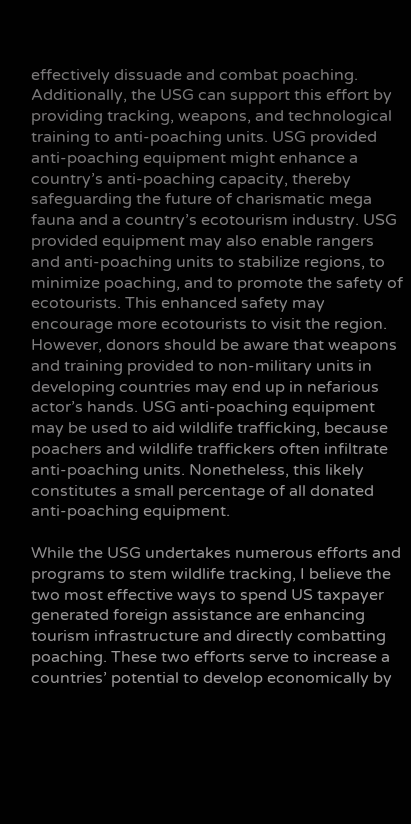effectively dissuade and combat poaching. Additionally, the USG can support this effort by providing tracking, weapons, and technological training to anti-poaching units. USG provided anti-poaching equipment might enhance a country’s anti-poaching capacity, thereby safeguarding the future of charismatic mega fauna and a country’s ecotourism industry. USG provided equipment may also enable rangers and anti-poaching units to stabilize regions, to minimize poaching, and to promote the safety of ecotourists. This enhanced safety may encourage more ecotourists to visit the region. However, donors should be aware that weapons and training provided to non-military units in developing countries may end up in nefarious actor’s hands. USG anti-poaching equipment may be used to aid wildlife trafficking, because poachers and wildlife traffickers often infiltrate anti-poaching units. Nonetheless, this likely constitutes a small percentage of all donated anti-poaching equipment.

While the USG undertakes numerous efforts and programs to stem wildlife tracking, I believe the two most effective ways to spend US taxpayer generated foreign assistance are enhancing tourism infrastructure and directly combatting poaching. These two efforts serve to increase a countries’ potential to develop economically by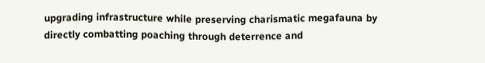upgrading infrastructure while preserving charismatic megafauna by directly combatting poaching through deterrence and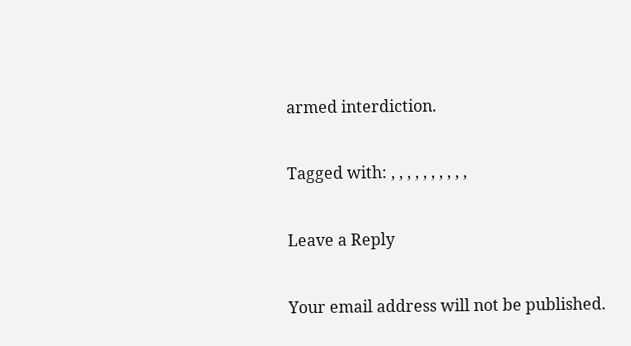armed interdiction.

Tagged with: , , , , , , , , , ,

Leave a Reply

Your email address will not be published.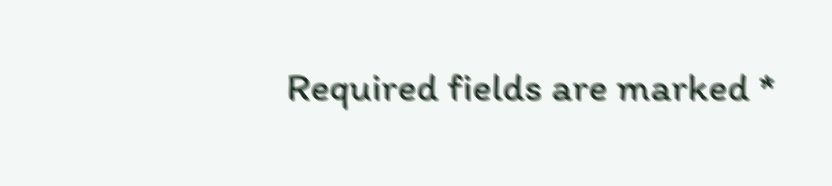Required fields are marked *